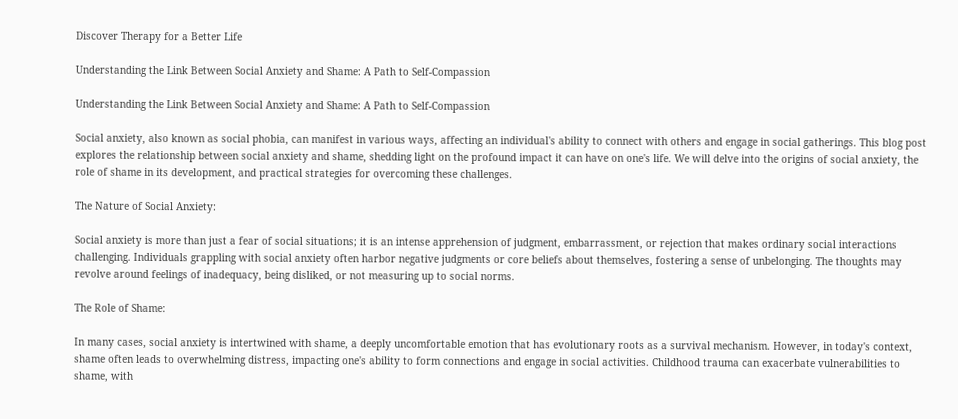Discover Therapy for a Better Life

Understanding the Link Between Social Anxiety and Shame: A Path to Self-Compassion

Understanding the Link Between Social Anxiety and Shame: A Path to Self-Compassion

Social anxiety, also known as social phobia, can manifest in various ways, affecting an individual's ability to connect with others and engage in social gatherings. This blog post explores the relationship between social anxiety and shame, shedding light on the profound impact it can have on one's life. We will delve into the origins of social anxiety, the role of shame in its development, and practical strategies for overcoming these challenges.

The Nature of Social Anxiety:

Social anxiety is more than just a fear of social situations; it is an intense apprehension of judgment, embarrassment, or rejection that makes ordinary social interactions challenging. Individuals grappling with social anxiety often harbor negative judgments or core beliefs about themselves, fostering a sense of unbelonging. The thoughts may revolve around feelings of inadequacy, being disliked, or not measuring up to social norms.

The Role of Shame:

In many cases, social anxiety is intertwined with shame, a deeply uncomfortable emotion that has evolutionary roots as a survival mechanism. However, in today's context, shame often leads to overwhelming distress, impacting one's ability to form connections and engage in social activities. Childhood trauma can exacerbate vulnerabilities to shame, with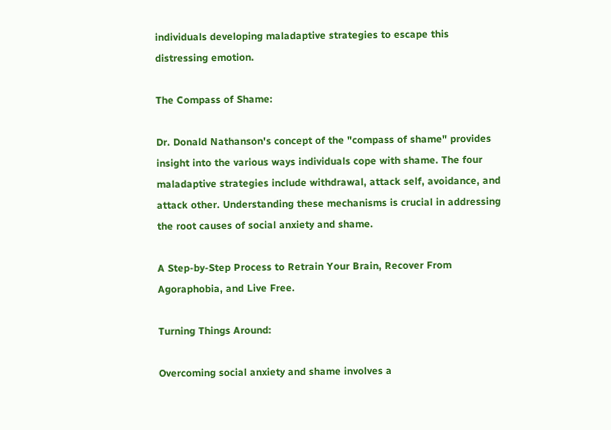individuals developing maladaptive strategies to escape this distressing emotion.

The Compass of Shame:

Dr. Donald Nathanson's concept of the "compass of shame" provides insight into the various ways individuals cope with shame. The four maladaptive strategies include withdrawal, attack self, avoidance, and attack other. Understanding these mechanisms is crucial in addressing the root causes of social anxiety and shame.

A Step-by-Step Process to Retrain Your Brain, Recover From Agoraphobia, and Live Free.

Turning Things Around:

Overcoming social anxiety and shame involves a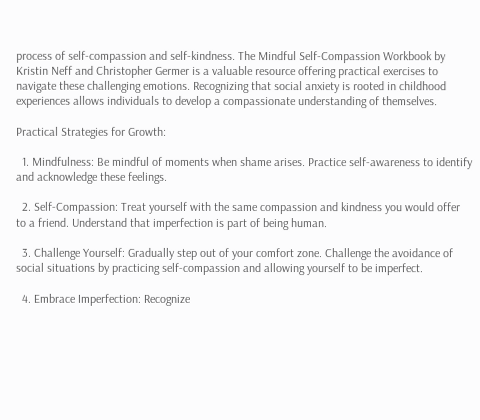process of self-compassion and self-kindness. The Mindful Self-Compassion Workbook by Kristin Neff and Christopher Germer is a valuable resource offering practical exercises to navigate these challenging emotions. Recognizing that social anxiety is rooted in childhood experiences allows individuals to develop a compassionate understanding of themselves.

Practical Strategies for Growth:

  1. Mindfulness: Be mindful of moments when shame arises. Practice self-awareness to identify and acknowledge these feelings.

  2. Self-Compassion: Treat yourself with the same compassion and kindness you would offer to a friend. Understand that imperfection is part of being human.

  3. Challenge Yourself: Gradually step out of your comfort zone. Challenge the avoidance of social situations by practicing self-compassion and allowing yourself to be imperfect.

  4. Embrace Imperfection: Recognize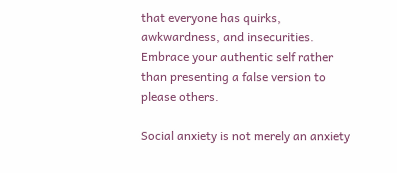that everyone has quirks, awkwardness, and insecurities. Embrace your authentic self rather than presenting a false version to please others.

Social anxiety is not merely an anxiety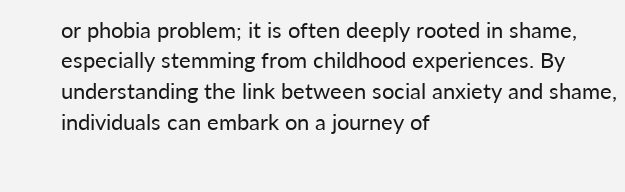or phobia problem; it is often deeply rooted in shame, especially stemming from childhood experiences. By understanding the link between social anxiety and shame, individuals can embark on a journey of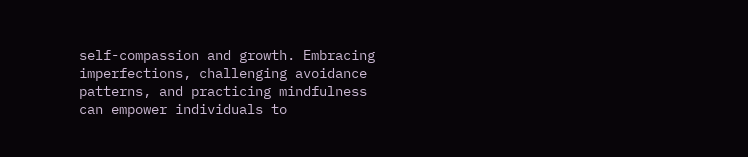self-compassion and growth. Embracing imperfections, challenging avoidance patterns, and practicing mindfulness can empower individuals to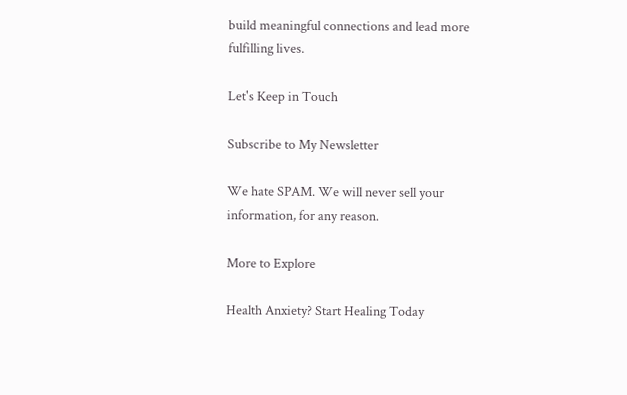build meaningful connections and lead more fulfilling lives.

Let's Keep in Touch

Subscribe to My Newsletter

We hate SPAM. We will never sell your information, for any reason.

More to Explore

Health Anxiety? Start Healing Today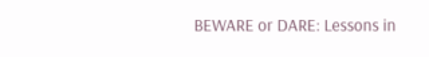BEWARE or DARE: Lessons in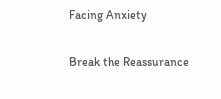Facing Anxiety

Break the Reassurance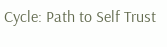Cycle: Path to Self Trust